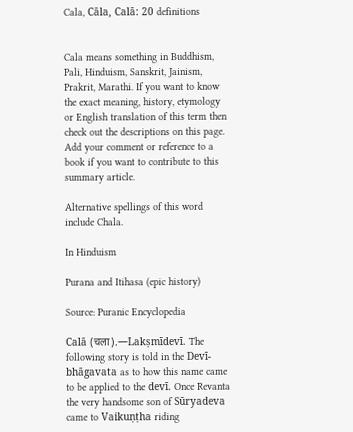Cala, Cāla, Calā: 20 definitions


Cala means something in Buddhism, Pali, Hinduism, Sanskrit, Jainism, Prakrit, Marathi. If you want to know the exact meaning, history, etymology or English translation of this term then check out the descriptions on this page. Add your comment or reference to a book if you want to contribute to this summary article.

Alternative spellings of this word include Chala.

In Hinduism

Purana and Itihasa (epic history)

Source: Puranic Encyclopedia

Calā (चला).—Lakṣmīdevī. The following story is told in the Devī-bhāgavata as to how this name came to be applied to the devī. Once Revanta the very handsome son of Sūryadeva came to Vaikuṇṭha riding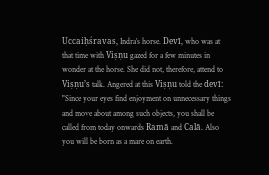Uccaiḥśravas, Indra’s horse. Devī, who was at that time with Viṣṇu gazed for a few minutes in wonder at the horse. She did not, therefore, attend to Viṣṇu’s talk. Angered at this Viṣṇu told the devī: "Since your eyes find enjoyment on unnecessary things and move about among such objects, you shall be called from today onwards Ramā and Calā. Also you will be born as a mare on earth.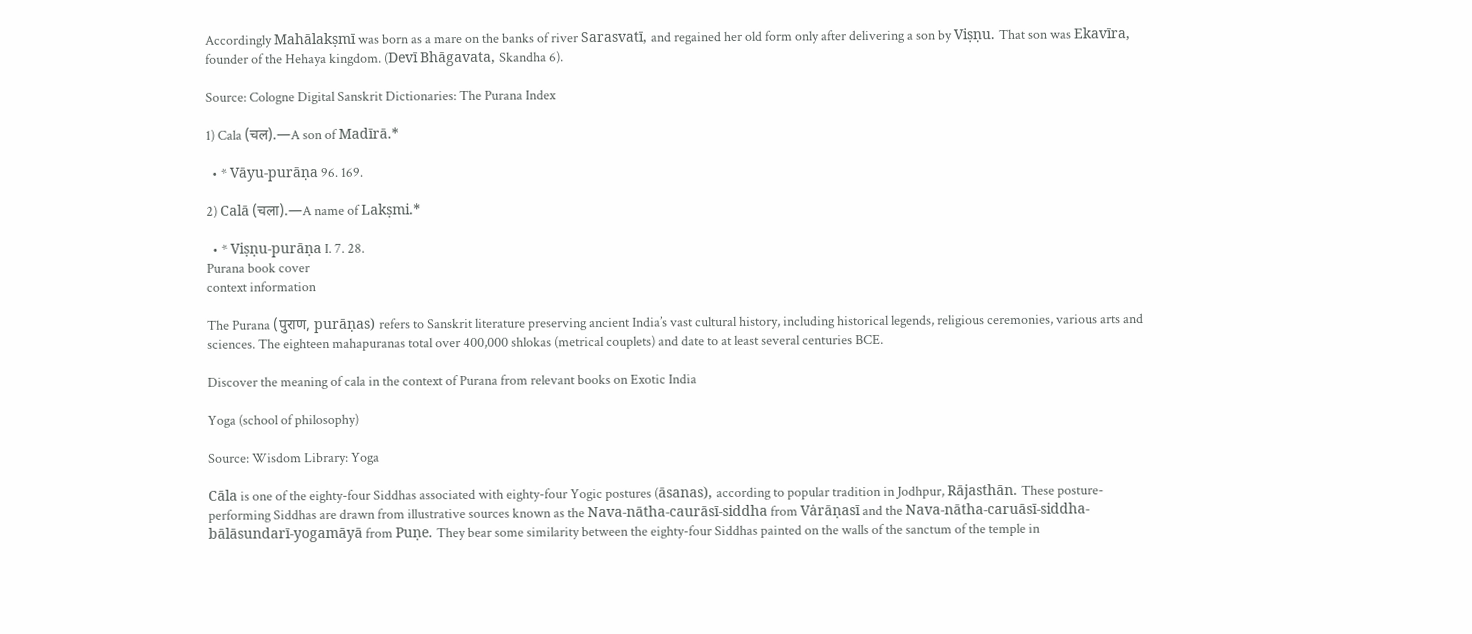Accordingly Mahālakṣmī was born as a mare on the banks of river Sarasvatī, and regained her old form only after delivering a son by Viṣṇu. That son was Ekavīra, founder of the Hehaya kingdom. (Devī Bhāgavata, Skandha 6).

Source: Cologne Digital Sanskrit Dictionaries: The Purana Index

1) Cala (चल).—A son of Madīrā.*

  • * Vāyu-purāṇa 96. 169.

2) Calā (चला).—A name of Lakṣmi.*

  • * Viṣṇu-purāṇa I. 7. 28.
Purana book cover
context information

The Purana (पुराण, purāṇas) refers to Sanskrit literature preserving ancient India’s vast cultural history, including historical legends, religious ceremonies, various arts and sciences. The eighteen mahapuranas total over 400,000 shlokas (metrical couplets) and date to at least several centuries BCE.

Discover the meaning of cala in the context of Purana from relevant books on Exotic India

Yoga (school of philosophy)

Source: Wisdom Library: Yoga

Cāla is one of the eighty-four Siddhas associated with eighty-four Yogic postures (āsanas), according to popular tradition in Jodhpur, Rājasthān. These posture-performing Siddhas are drawn from illustrative sources known as the Nava-nātha-caurāsī-siddha from Vȧrāṇasī and the Nava-nātha-caruāsī-siddha-bālāsundarī-yogamāyā from Puṇe. They bear some similarity between the eighty-four Siddhas painted on the walls of the sanctum of the temple in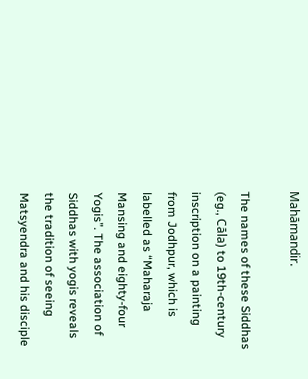Mahāmandir.

The names of these Siddhas (eg., Cāla) to 19th-century inscription on a painting from Jodhpur, which is labelled as “Maharaja Mansing and eighty-four Yogis”. The association of Siddhas with yogis reveals the tradition of seeing Matsyendra and his disciple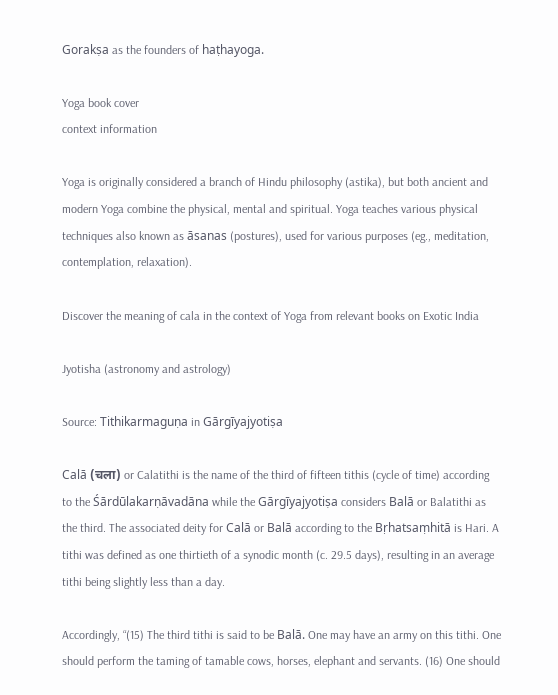Gorakṣa as the founders of haṭhayoga.

Yoga book cover
context information

Yoga is originally considered a branch of Hindu philosophy (astika), but both ancient and modern Yoga combine the physical, mental and spiritual. Yoga teaches various physical techniques also known as āsanas (postures), used for various purposes (eg., meditation, contemplation, relaxation).

Discover the meaning of cala in the context of Yoga from relevant books on Exotic India

Jyotisha (astronomy and astrology)

Source: Tithikarmaguṇa in Gārgīyajyotiṣa

Calā (चला) or Calatithi is the name of the third of fifteen tithis (cycle of time) according to the Śārdūlakarṇāvadāna while the Gārgīyajyotiṣa considers Balā or Balatithi as the third. The associated deity for Calā or Balā according to the Bṛhatsaṃhitā is Hari. A tithi was defined as one thirtieth of a synodic month (c. 29.5 days), resulting in an average tithi being slightly less than a day.

Accordingly, “(15) The third tithi is said to be Balā. One may have an army on this tithi. One should perform the taming of tamable cows, horses, elephant and servants. (16) One should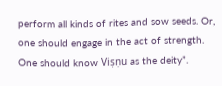perform all kinds of rites and sow seeds. Or, one should engage in the act of strength. One should know Viṣṇu as the deity”.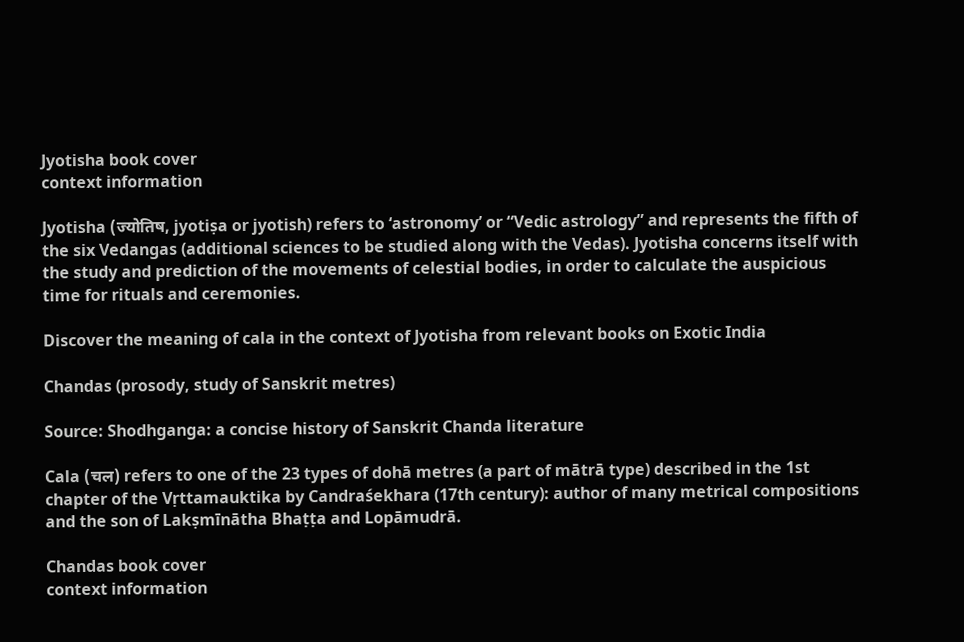Jyotisha book cover
context information

Jyotisha (ज्योतिष, jyotiṣa or jyotish) refers to ‘astronomy’ or “Vedic astrology” and represents the fifth of the six Vedangas (additional sciences to be studied along with the Vedas). Jyotisha concerns itself with the study and prediction of the movements of celestial bodies, in order to calculate the auspicious time for rituals and ceremonies.

Discover the meaning of cala in the context of Jyotisha from relevant books on Exotic India

Chandas (prosody, study of Sanskrit metres)

Source: Shodhganga: a concise history of Sanskrit Chanda literature

Cala (चल) refers to one of the 23 types of dohā metres (a part of mātrā type) described in the 1st chapter of the Vṛttamauktika by Candraśekhara (17th century): author of many metrical compositions and the son of Lakṣmīnātha Bhaṭṭa and Lopāmudrā.

Chandas book cover
context information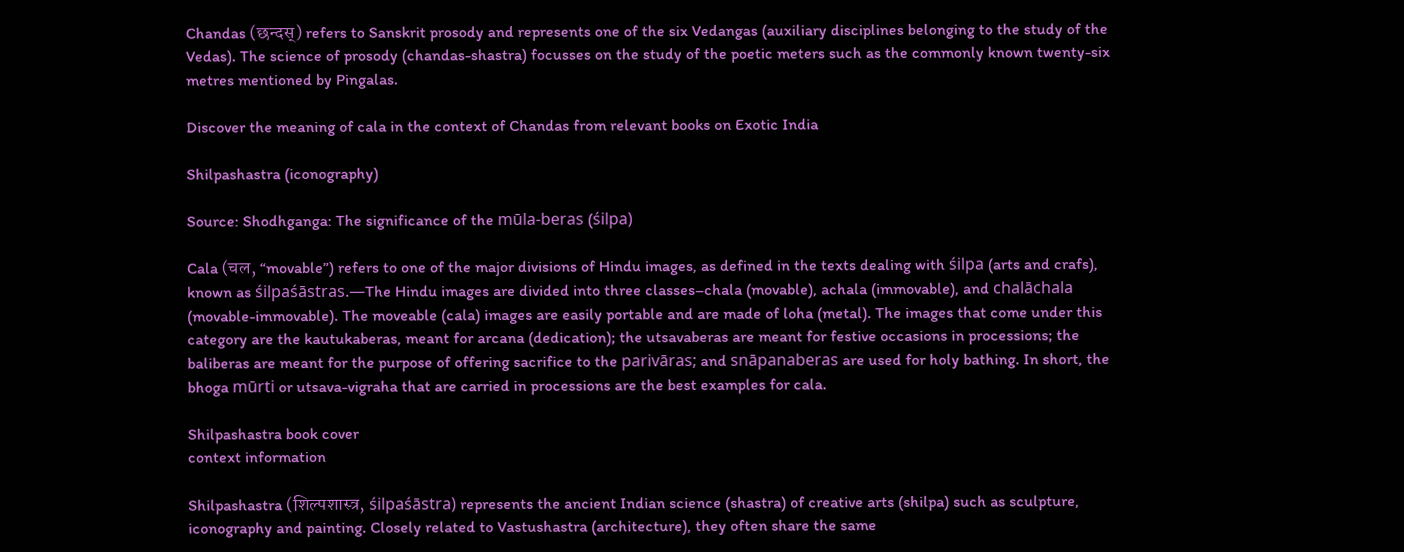Chandas (छन्दस्) refers to Sanskrit prosody and represents one of the six Vedangas (auxiliary disciplines belonging to the study of the Vedas). The science of prosody (chandas-shastra) focusses on the study of the poetic meters such as the commonly known twenty-six metres mentioned by Pingalas.

Discover the meaning of cala in the context of Chandas from relevant books on Exotic India

Shilpashastra (iconography)

Source: Shodhganga: The significance of the mūla-beras (śilpa)

Cala (चल, “movable”) refers to one of the major divisions of Hindu images, as defined in the texts dealing with śilpa (arts and crafs), known as śilpaśāstras.—The Hindu images are divided into three classes–chala (movable), achala (immovable), and chalāchala (movable-immovable). The moveable (cala) images are easily portable and are made of loha (metal). The images that come under this category are the kautukaberas, meant for arcana (dedication); the utsavaberas are meant for festive occasions in processions; the baliberas are meant for the purpose of offering sacrifice to the parivāras; and snāpanaberas are used for holy bathing. In short, the bhoga mūrti or utsava-vigraha that are carried in processions are the best examples for cala.

Shilpashastra book cover
context information

Shilpashastra (शिल्पशास्त्र, śilpaśāstra) represents the ancient Indian science (shastra) of creative arts (shilpa) such as sculpture, iconography and painting. Closely related to Vastushastra (architecture), they often share the same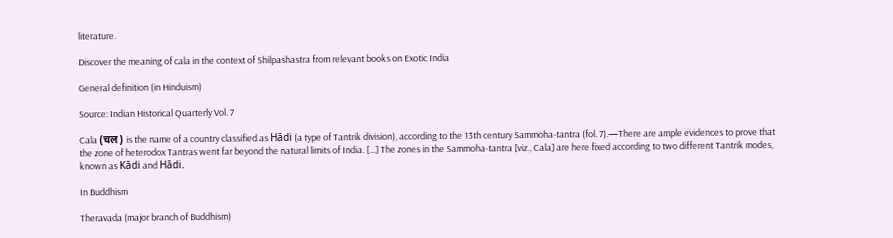literature.

Discover the meaning of cala in the context of Shilpashastra from relevant books on Exotic India

General definition (in Hinduism)

Source: Indian Historical Quarterly Vol. 7

Cala (चल) is the name of a country classified as Hādi (a type of Tantrik division), according to the 13th century Sammoha-tantra (fol. 7).—There are ample evidences to prove that the zone of heterodox Tantras went far beyond the natural limits of India. [...] The zones in the Sammoha-tantra [viz., Cala] are here fixed according to two different Tantrik modes, known as Kādi and Hādi.

In Buddhism

Theravada (major branch of Buddhism)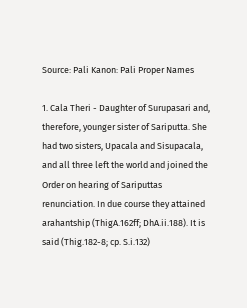Source: Pali Kanon: Pali Proper Names

1. Cala Theri - Daughter of Surupasari and, therefore, younger sister of Sariputta. She had two sisters, Upacala and Sisupacala, and all three left the world and joined the Order on hearing of Sariputtas renunciation. In due course they attained arahantship (ThigA.162ff; DhA.ii.188). It is said (Thig.182-8; cp. S.i.132)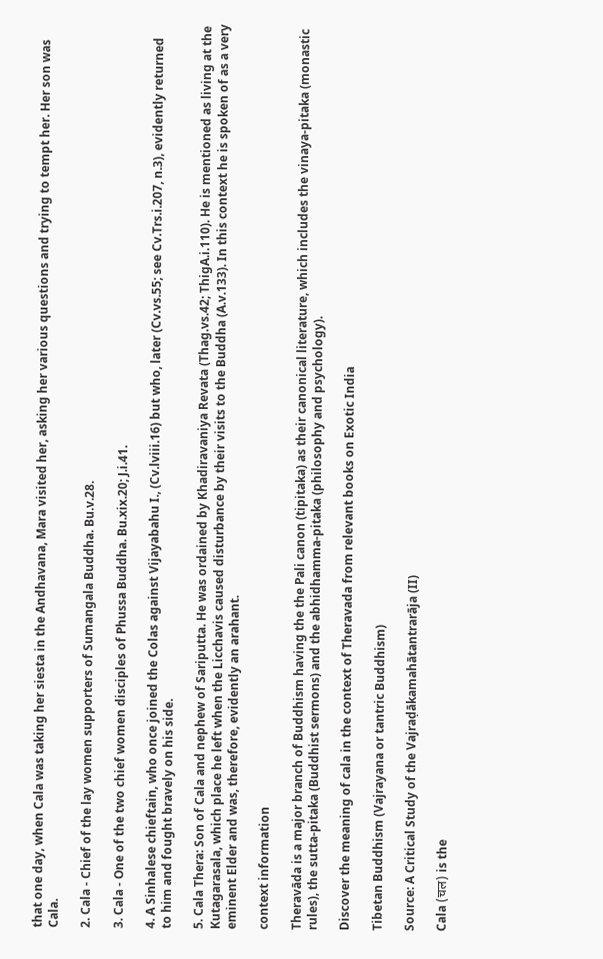that one day, when Cala was taking her siesta in the Andhavana, Mara visited her, asking her various questions and trying to tempt her. Her son was Cala.

2. Cala - Chief of the lay women supporters of Sumangala Buddha. Bu.v.28.

3. Cala - One of the two chief women disciples of Phussa Buddha. Bu.xix.20; J.i.41.

4. A Sinhalese chieftain, who once joined the Colas against Vijayabahu I., (Cv.lviii.16) but who, later (Cv.vs.55; see Cv.Trs.i.207, n.3), evidently returned to him and fought bravely on his side.

5. Cala Thera: Son of Cala and nephew of Sariputta. He was ordained by Khadiravaniya Revata (Thag.vs.42; ThigA.i.110). He is mentioned as living at the Kutagarasala, which place he left when the Licchavis caused disturbance by their visits to the Buddha (A.v.133). In this context he is spoken of as a very eminent Elder and was, therefore, evidently an arahant.

context information

Theravāda is a major branch of Buddhism having the the Pali canon (tipitaka) as their canonical literature, which includes the vinaya-pitaka (monastic rules), the sutta-pitaka (Buddhist sermons) and the abhidhamma-pitaka (philosophy and psychology).

Discover the meaning of cala in the context of Theravada from relevant books on Exotic India

Tibetan Buddhism (Vajrayana or tantric Buddhism)

Source: A Critical Study of the Vajraḍākamahātantrarāja (II)

Cala (चल) is the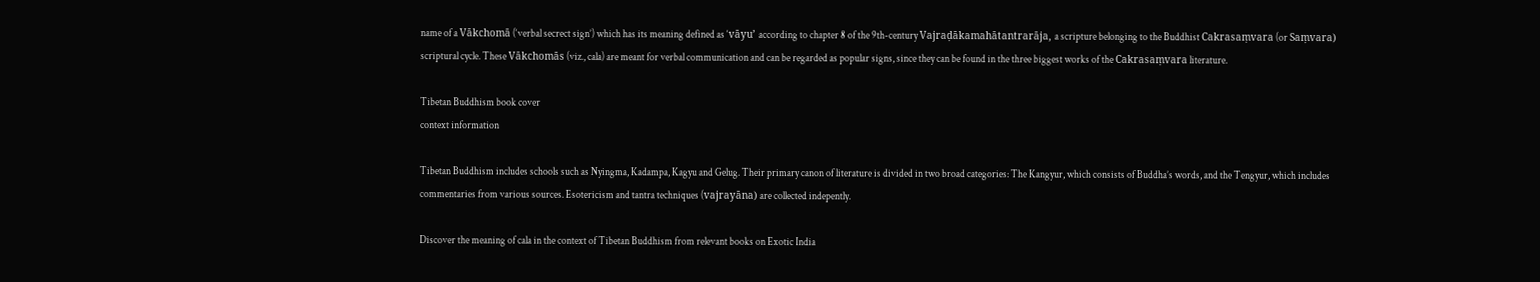name of a Vākchomā (‘verbal secrect sign’) which has its meaning defined as ‘vāyu’ according to chapter 8 of the 9th-century Vajraḍākamahātantrarāja, a scripture belonging to the Buddhist Cakrasaṃvara (or Saṃvara) scriptural cycle. These Vākchomās (viz., cala) are meant for verbal communication and can be regarded as popular signs, since they can be found in the three biggest works of the Cakrasaṃvara literature.

Tibetan Buddhism book cover
context information

Tibetan Buddhism includes schools such as Nyingma, Kadampa, Kagyu and Gelug. Their primary canon of literature is divided in two broad categories: The Kangyur, which consists of Buddha’s words, and the Tengyur, which includes commentaries from various sources. Esotericism and tantra techniques (vajrayāna) are collected indepently.

Discover the meaning of cala in the context of Tibetan Buddhism from relevant books on Exotic India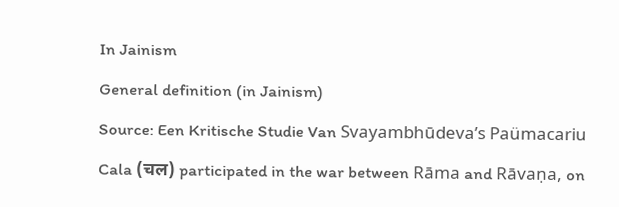In Jainism

General definition (in Jainism)

Source: Een Kritische Studie Van Svayambhūdeva’s Paümacariu

Cala (चल) participated in the war between Rāma and Rāvaṇa, on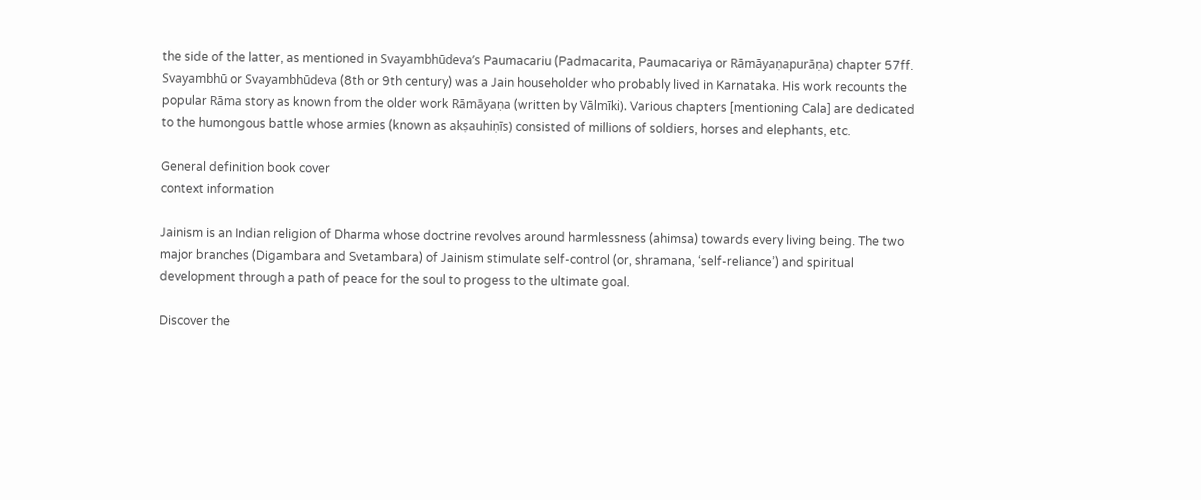the side of the latter, as mentioned in Svayambhūdeva’s Paumacariu (Padmacarita, Paumacariya or Rāmāyaṇapurāṇa) chapter 57ff. Svayambhū or Svayambhūdeva (8th or 9th century) was a Jain householder who probably lived in Karnataka. His work recounts the popular Rāma story as known from the older work Rāmāyaṇa (written by Vālmīki). Various chapters [mentioning Cala] are dedicated to the humongous battle whose armies (known as akṣauhiṇīs) consisted of millions of soldiers, horses and elephants, etc.

General definition book cover
context information

Jainism is an Indian religion of Dharma whose doctrine revolves around harmlessness (ahimsa) towards every living being. The two major branches (Digambara and Svetambara) of Jainism stimulate self-control (or, shramana, ‘self-reliance’) and spiritual development through a path of peace for the soul to progess to the ultimate goal.

Discover the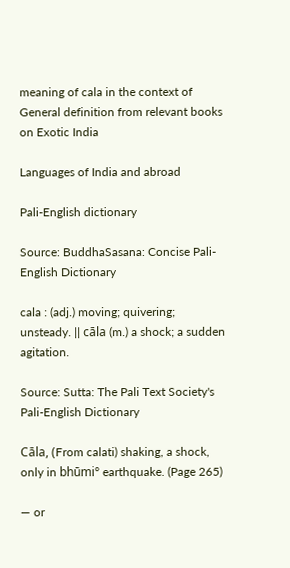meaning of cala in the context of General definition from relevant books on Exotic India

Languages of India and abroad

Pali-English dictionary

Source: BuddhaSasana: Concise Pali-English Dictionary

cala : (adj.) moving; quivering; unsteady. || cāla (m.) a shock; a sudden agitation.

Source: Sutta: The Pali Text Society's Pali-English Dictionary

Cāla, (From calati) shaking, a shock, only in bhūmi° earthquake. (Page 265)

— or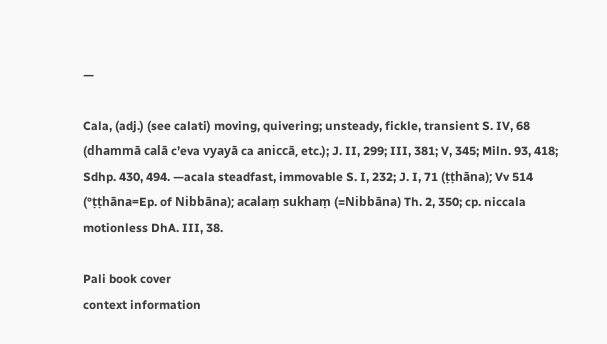—

Cala, (adj.) (see calati) moving, quivering; unsteady, fickle, transient S. IV, 68 (dhammā calā c’eva vyayā ca aniccā, etc.); J. II, 299; III, 381; V, 345; Miln. 93, 418; Sdhp. 430, 494. —acala steadfast, immovable S. I, 232; J. I, 71 (ṭṭhāna); Vv 514 (°ṭṭhāna=Ep. of Nibbāna); acalaṃ sukhaṃ (=Nibbāna) Th. 2, 350; cp. niccala motionless DhA. III, 38.

Pali book cover
context information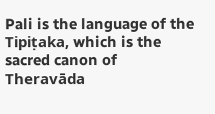Pali is the language of the Tipiṭaka, which is the sacred canon of Theravāda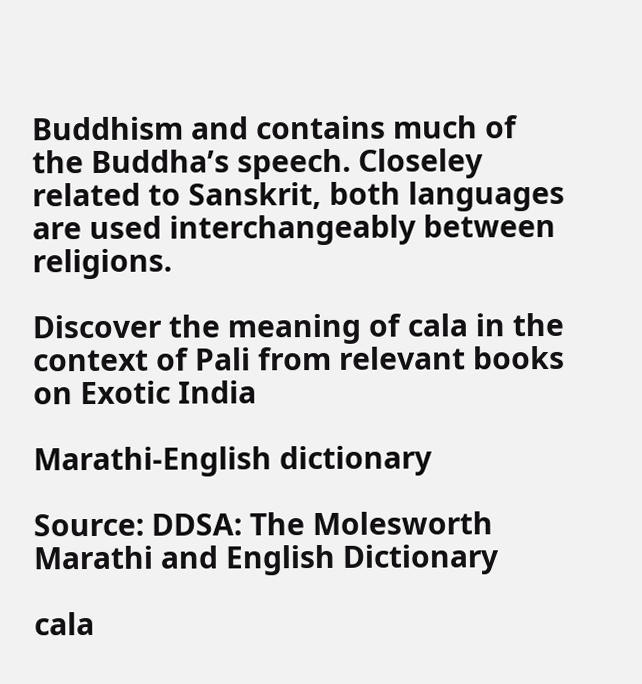Buddhism and contains much of the Buddha’s speech. Closeley related to Sanskrit, both languages are used interchangeably between religions.

Discover the meaning of cala in the context of Pali from relevant books on Exotic India

Marathi-English dictionary

Source: DDSA: The Molesworth Marathi and English Dictionary

cala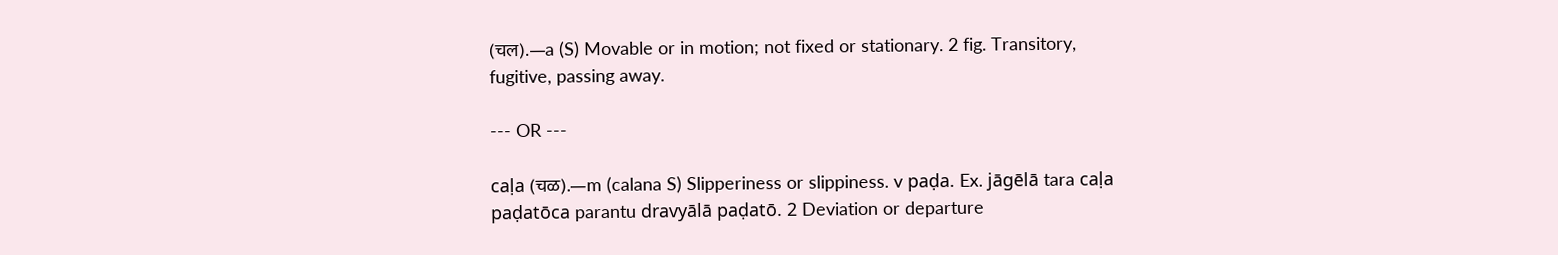(चल).—a (S) Movable or in motion; not fixed or stationary. 2 fig. Transitory, fugitive, passing away.

--- OR ---

caḷa (चळ).—m (calana S) Slipperiness or slippiness. v paḍa. Ex. jāgēlā tara caḷa paḍatōca parantu dravyālā paḍatō. 2 Deviation or departure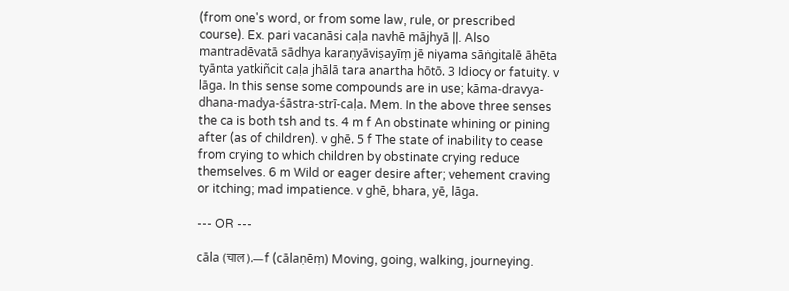(from one's word, or from some law, rule, or prescribed course). Ex. pari vacanāsi caḷa navhē mājhyā ||. Also mantradēvatā sādhya karaṇyāviṣayīṃ jē niyama sāṅgitalē āhēta tyānta yatkiñcit caḷa jhālā tara anartha hōtō. 3 Idiocy or fatuity. v lāga. In this sense some compounds are in use; kāma-dravya-dhana-madya-śāstra-strī-caḷa. Mem. In the above three senses the ca is both tsh and ts. 4 m f An obstinate whining or pining after (as of children). v ghē. 5 f The state of inability to cease from crying to which children by obstinate crying reduce themselves. 6 m Wild or eager desire after; vehement craving or itching; mad impatience. v ghē, bhara, yē, lāga.

--- OR ---

cāla (चाल).—f (cālaṇēṃ) Moving, going, walking, journeying.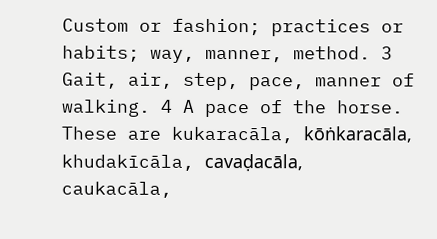Custom or fashion; practices or habits; way, manner, method. 3 Gait, air, step, pace, manner of walking. 4 A pace of the horse. These are kukaracāla, kōṅkaracāla, khudakīcāla, cavaḍacāla, caukacāla,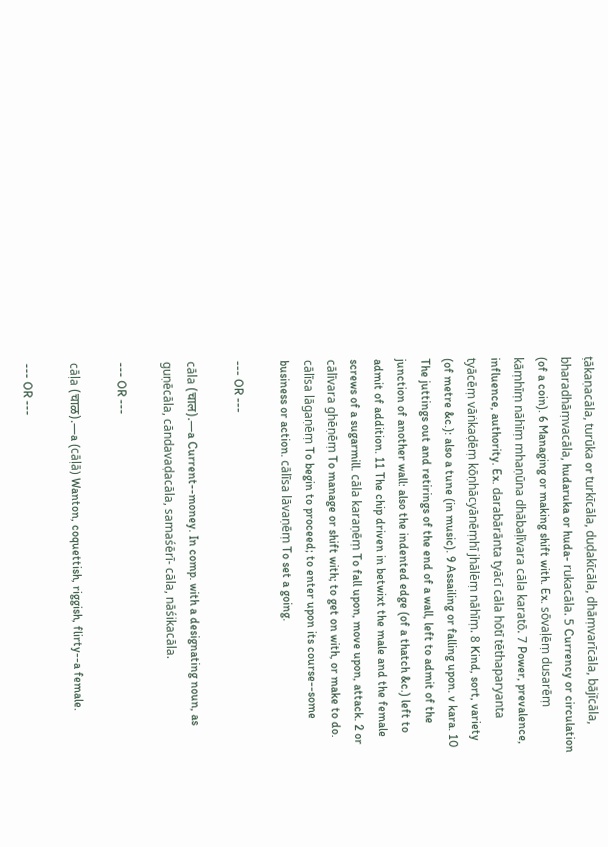ṭākaṇacāla, turūka or turkīcāla, duḍakīcāla, dhāṃvarīcāla, bājīcāla, bharadhāṃvacāla, hudaruka or huda- rukacāla. 5 Currency or circulation (of a coin). 6 Managing or making shift with. Ex. sōvaḷēṃ dusarēṃ kāṃhīṃ nāhīṃ mhaṇūna dhābaḷīvara cāla karatō. 7 Power, prevalence, influence, authority. Ex. darabārānta tyācī cāla hōtī tēthaparyanta tyācēṃ vāṅkaḍēṃ kōṇhācyānēṃhī jhālēṃ nāhīṃ. 8 Kind, sort, variety (of metre &c.): also a tune (in music). 9 Assailing or falling upon. v kara. 10 The juttings out and retirings of the end of a wall, left to admit of the junction of another wall: also the indented edge (of a thatch &c.) left to admit of addition. 11 The chip driven in betwixt the male and the female screws of a sugarmill. cāla karaṇēṃ To fall upon, move upon, attack. 2 or cālīvara ghēṇēṃ To manage or shift with; to get on with, or make to do. cālīsa lāgaṇēṃ To begin to proceed; to enter upon its course--some business or action. cālīsa lāvaṇēṃ To set a going.

--- OR ---

cāla (चाल).—a Current--money. In comp. with a designating noun, as guṇēcāla, cāndavaḍacāla, samaśērī- cāla, nāśikacāla.

--- OR ---

cāḷa (चाळ).—a (cāḷā) Wanton, coquettish, riggish, flirty--a female.

--- OR ---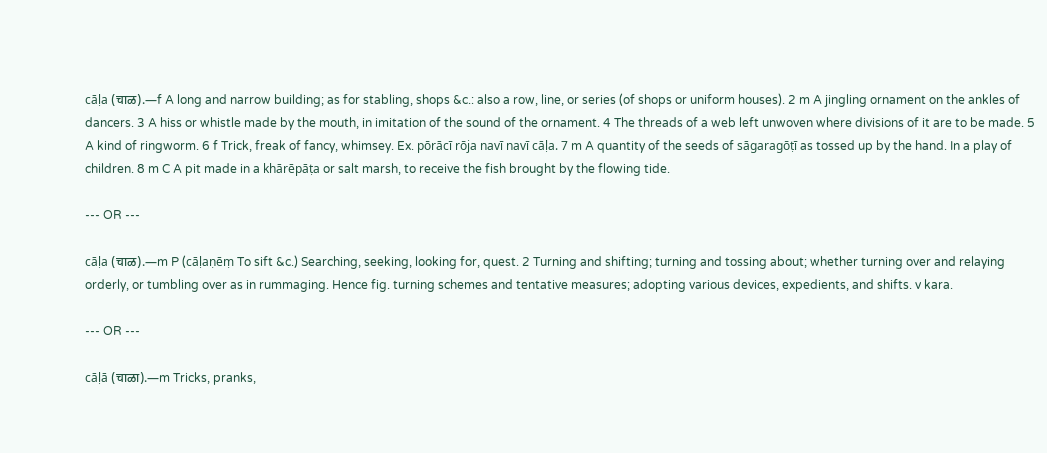cāḷa (चाळ).—f A long and narrow building; as for stabling, shops &c.: also a row, line, or series (of shops or uniform houses). 2 m A jingling ornament on the ankles of dancers. 3 A hiss or whistle made by the mouth, in imitation of the sound of the ornament. 4 The threads of a web left unwoven where divisions of it are to be made. 5 A kind of ringworm. 6 f Trick, freak of fancy, whimsey. Ex. pōrācī rōja navī navī cāḷa. 7 m A quantity of the seeds of sāgaragōṭī as tossed up by the hand. In a play of children. 8 m C A pit made in a khārēpāṭa or salt marsh, to receive the fish brought by the flowing tide.

--- OR ---

cāḷa (चाळ).—m P (cāḷaṇēṃ To sift &c.) Searching, seeking, looking for, quest. 2 Turning and shifting; turning and tossing about; whether turning over and relaying orderly, or tumbling over as in rummaging. Hence fig. turning schemes and tentative measures; adopting various devices, expedients, and shifts. v kara.

--- OR ---

cāḷā (चाळा).—m Tricks, pranks,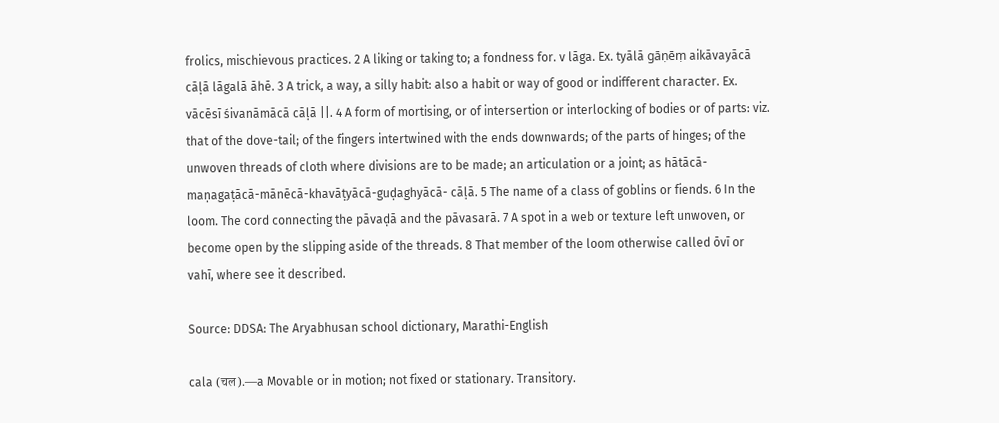frolics, mischievous practices. 2 A liking or taking to; a fondness for. v lāga. Ex. tyālā gāṇēṃ aikāvayācā cāḷā lāgalā āhē. 3 A trick, a way, a silly habit: also a habit or way of good or indifferent character. Ex. vācēsī śivanāmācā cāḷā ||. 4 A form of mortising, or of intersertion or interlocking of bodies or of parts: viz. that of the dove-tail; of the fingers intertwined with the ends downwards; of the parts of hinges; of the unwoven threads of cloth where divisions are to be made; an articulation or a joint; as hātācā-maṇagaṭācā-mānēcā-khavāṭyācā-guḍaghyācā- cāḷā. 5 The name of a class of goblins or fiends. 6 In the loom. The cord connecting the pāvaḍā and the pāvasarā. 7 A spot in a web or texture left unwoven, or become open by the slipping aside of the threads. 8 That member of the loom otherwise called ōvī or vahī, where see it described.

Source: DDSA: The Aryabhusan school dictionary, Marathi-English

cala (चल).—a Movable or in motion; not fixed or stationary. Transitory.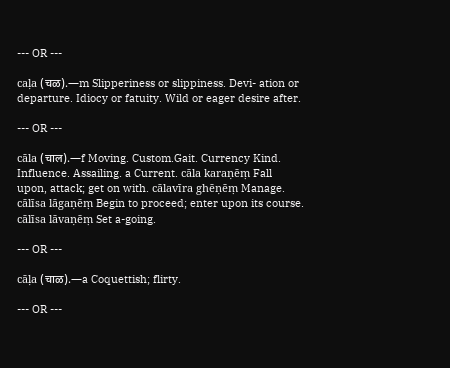--- OR ---

caḷa (चळ).—m Slipperiness or slippiness. Devi- ation or departure. Idiocy or fatuity. Wild or eager desire after.

--- OR ---

cāla (चाल).—f Moving. Custom.Gait. Currency Kind. Influence. Assailing. a Current. cāla karaṇēṃ Fall upon, attack; get on with. cālavīra ghēṇēṃ Manage. cālīsa lāgaṇēṃ Begin to proceed; enter upon its course. cālīsa lāvaṇēṃ Set a-going.

--- OR ---

cāḷa (चाळ).—a Coquettish; flirty.

--- OR ---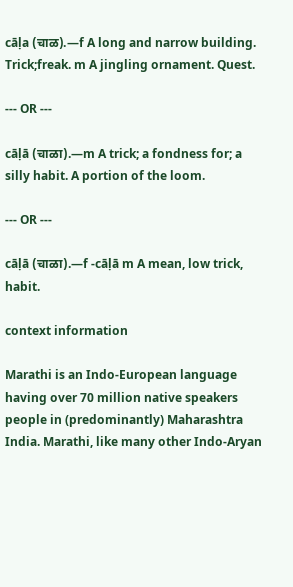cāḷa (चाळ).—f A long and narrow building. Trick;freak. m A jingling ornament. Quest.

--- OR ---

cāḷā (चाळा).—m A trick; a fondness for; a silly habit. A portion of the loom.

--- OR ---

cāḷā (चाळा).—f -cāḷā m A mean, low trick, habit.

context information

Marathi is an Indo-European language having over 70 million native speakers people in (predominantly) Maharashtra India. Marathi, like many other Indo-Aryan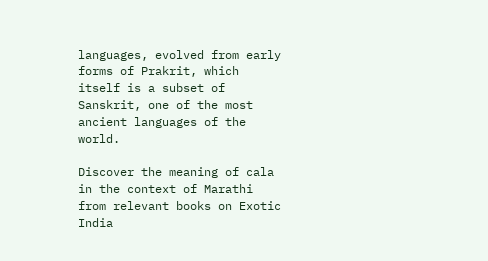languages, evolved from early forms of Prakrit, which itself is a subset of Sanskrit, one of the most ancient languages of the world.

Discover the meaning of cala in the context of Marathi from relevant books on Exotic India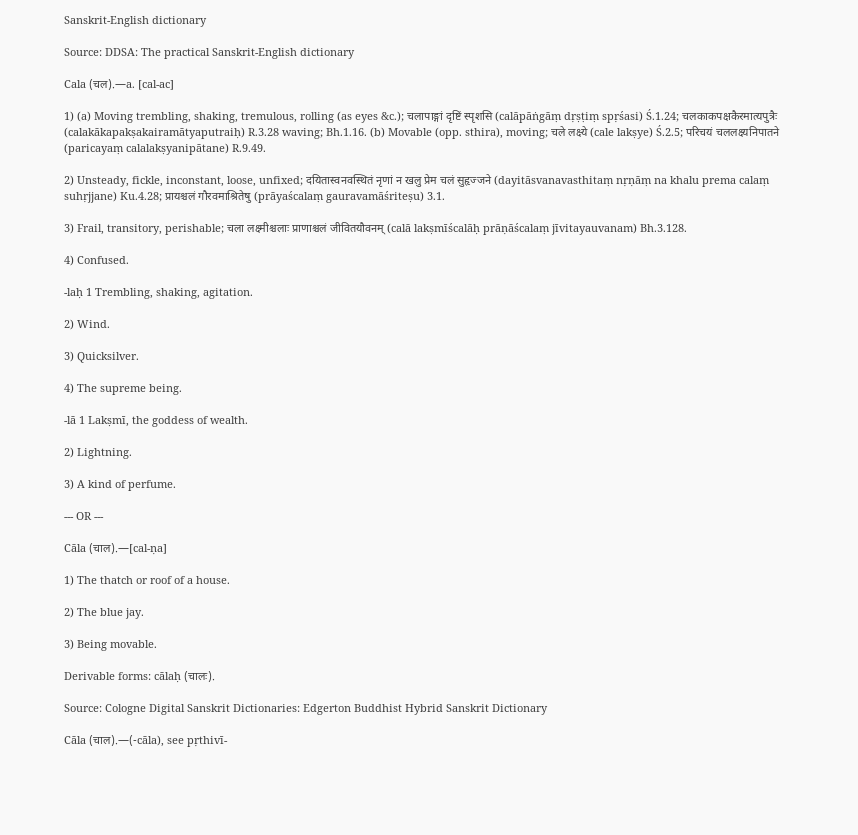Sanskrit-English dictionary

Source: DDSA: The practical Sanskrit-English dictionary

Cala (चल).—a. [cal-ac]

1) (a) Moving trembling, shaking, tremulous, rolling (as eyes &c.); चलापाङ्गां दृष्टिं स्पृशसि (calāpāṅgāṃ dṛṣṭiṃ spṛśasi) Ś.1.24; चलकाकपक्षकैरमात्यपुत्रैः (calakākapakṣakairamātyaputraiḥ) R.3.28 waving; Bh.1.16. (b) Movable (opp. sthira), moving; चले लक्ष्ये (cale lakṣye) Ś.2.5; परिचयं चललक्ष्यनिपातने (paricayaṃ calalakṣyanipātane) R.9.49.

2) Unsteady, fickle, inconstant, loose, unfixed; दयितास्वनवस्थितं नृणां न खलु प्रेम चलं सुहृज्जने (dayitāsvanavasthitaṃ nṛṇāṃ na khalu prema calaṃ suhṛjjane) Ku.4.28; प्रायश्चलं गौरवमाश्रितेषु (prāyaścalaṃ gauravamāśriteṣu) 3.1.

3) Frail, transitory, perishable; चला लक्ष्मीश्चलाः प्राणाश्चलं जीवितयौवनम् (calā lakṣmīścalāḥ prāṇāścalaṃ jīvitayauvanam) Bh.3.128.

4) Confused.

-laḥ 1 Trembling, shaking, agitation.

2) Wind.

3) Quicksilver.

4) The supreme being.

-lā 1 Lakṣmī, the goddess of wealth.

2) Lightning.

3) A kind of perfume.

--- OR ---

Cāla (चाल).—[cal-ṇa]

1) The thatch or roof of a house.

2) The blue jay.

3) Being movable.

Derivable forms: cālaḥ (चालः).

Source: Cologne Digital Sanskrit Dictionaries: Edgerton Buddhist Hybrid Sanskrit Dictionary

Cāla (चाल).—(-cāla), see pṛthivī-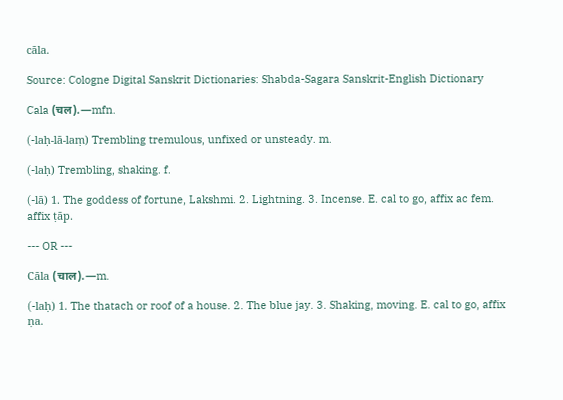cāla.

Source: Cologne Digital Sanskrit Dictionaries: Shabda-Sagara Sanskrit-English Dictionary

Cala (चल).—mfn.

(-laḥ-lā-laṃ) Trembling tremulous, unfixed or unsteady. m.

(-laḥ) Trembling, shaking. f.

(-lā) 1. The goddess of fortune, Lakshmi. 2. Lightning. 3. Incense. E. cal to go, affix ac fem. affix ṭāp.

--- OR ---

Cāla (चाल).—m.

(-laḥ) 1. The thatach or roof of a house. 2. The blue jay. 3. Shaking, moving. E. cal to go, affix ṇa.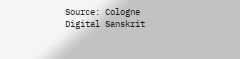Source: Cologne Digital Sanskrit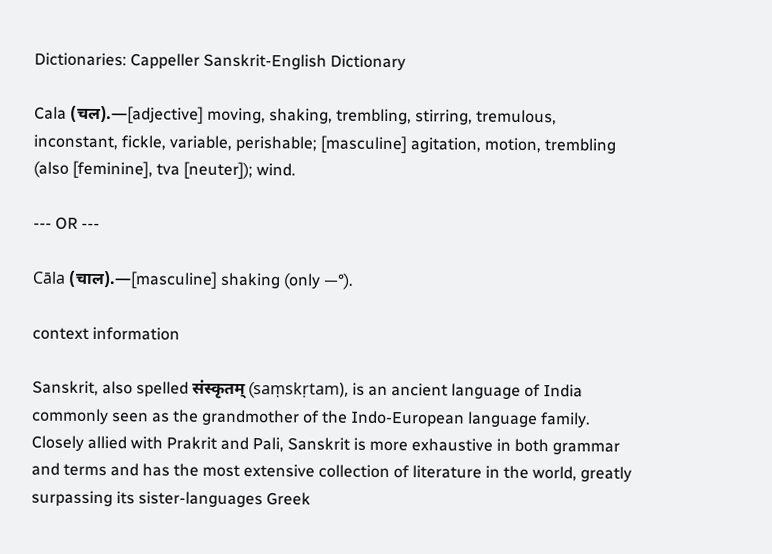Dictionaries: Cappeller Sanskrit-English Dictionary

Cala (चल).—[adjective] moving, shaking, trembling, stirring, tremulous, inconstant, fickle, variable, perishable; [masculine] agitation, motion, trembling (also [feminine], tva [neuter]); wind.

--- OR ---

Cāla (चाल).—[masculine] shaking (only —°).

context information

Sanskrit, also spelled संस्कृतम् (saṃskṛtam), is an ancient language of India commonly seen as the grandmother of the Indo-European language family. Closely allied with Prakrit and Pali, Sanskrit is more exhaustive in both grammar and terms and has the most extensive collection of literature in the world, greatly surpassing its sister-languages Greek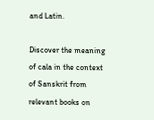and Latin.

Discover the meaning of cala in the context of Sanskrit from relevant books on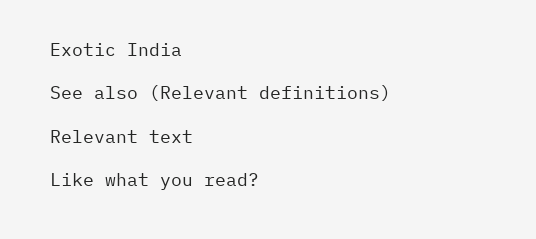Exotic India

See also (Relevant definitions)

Relevant text

Like what you read?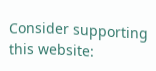Consider supporting this website: